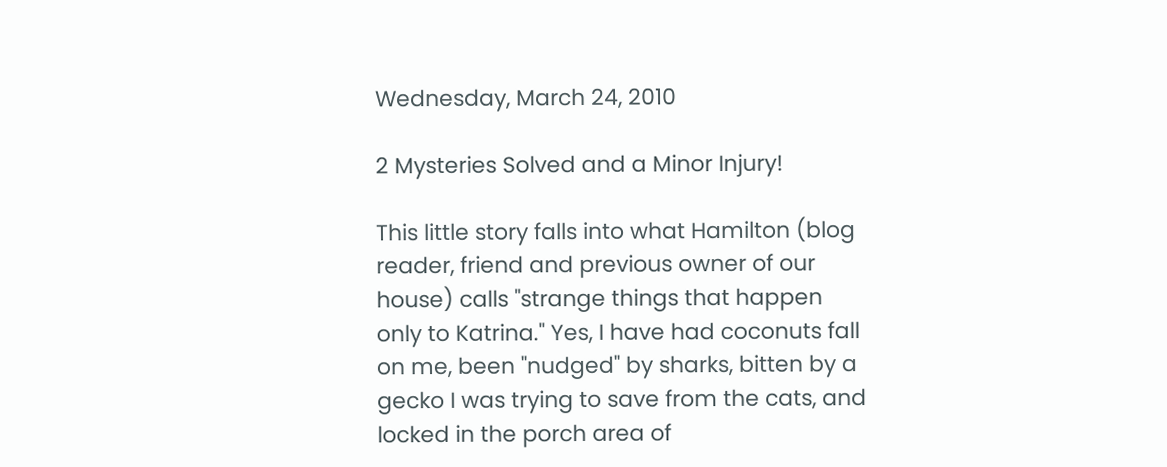Wednesday, March 24, 2010

2 Mysteries Solved and a Minor Injury!

This little story falls into what Hamilton (blog reader, friend and previous owner of our house) calls "strange things that happen only to Katrina." Yes, I have had coconuts fall on me, been "nudged" by sharks, bitten by a gecko I was trying to save from the cats, and locked in the porch area of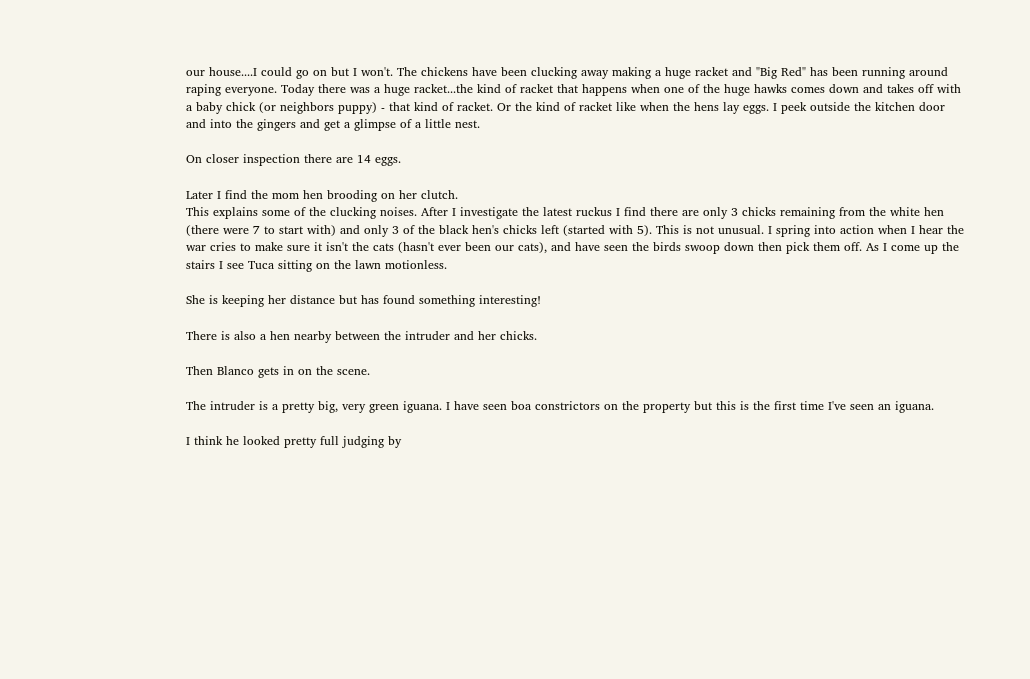our house....I could go on but I won't. The chickens have been clucking away making a huge racket and "Big Red" has been running around raping everyone. Today there was a huge racket...the kind of racket that happens when one of the huge hawks comes down and takes off with a baby chick (or neighbors puppy) - that kind of racket. Or the kind of racket like when the hens lay eggs. I peek outside the kitchen door and into the gingers and get a glimpse of a little nest.

On closer inspection there are 14 eggs.

Later I find the mom hen brooding on her clutch.
This explains some of the clucking noises. After I investigate the latest ruckus I find there are only 3 chicks remaining from the white hen (there were 7 to start with) and only 3 of the black hen's chicks left (started with 5). This is not unusual. I spring into action when I hear the war cries to make sure it isn't the cats (hasn't ever been our cats), and have seen the birds swoop down then pick them off. As I come up the stairs I see Tuca sitting on the lawn motionless.

She is keeping her distance but has found something interesting!

There is also a hen nearby between the intruder and her chicks.

Then Blanco gets in on the scene.

The intruder is a pretty big, very green iguana. I have seen boa constrictors on the property but this is the first time I've seen an iguana.

I think he looked pretty full judging by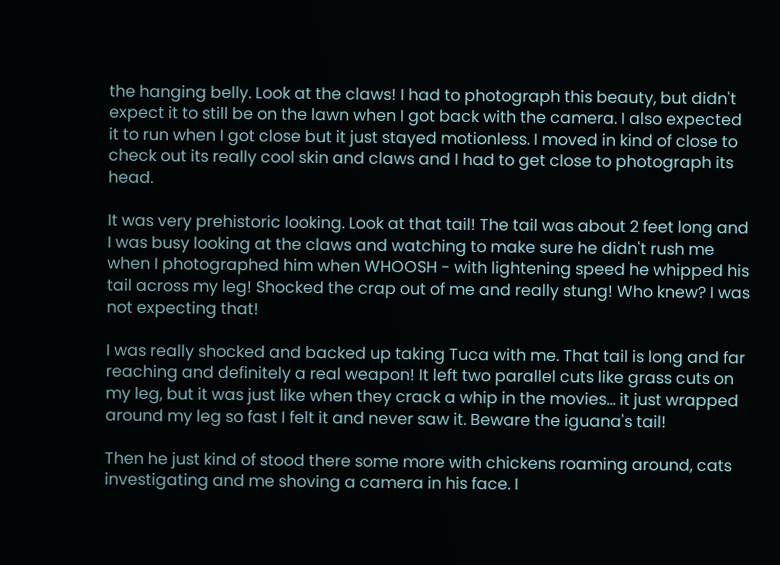the hanging belly. Look at the claws! I had to photograph this beauty, but didn't expect it to still be on the lawn when I got back with the camera. I also expected it to run when I got close but it just stayed motionless. I moved in kind of close to check out its really cool skin and claws and I had to get close to photograph its head.

It was very prehistoric looking. Look at that tail! The tail was about 2 feet long and I was busy looking at the claws and watching to make sure he didn't rush me when I photographed him when WHOOSH - with lightening speed he whipped his tail across my leg! Shocked the crap out of me and really stung! Who knew? I was not expecting that!

I was really shocked and backed up taking Tuca with me. That tail is long and far reaching and definitely a real weapon! It left two parallel cuts like grass cuts on my leg, but it was just like when they crack a whip in the movies... it just wrapped around my leg so fast I felt it and never saw it. Beware the iguana's tail!

Then he just kind of stood there some more with chickens roaming around, cats investigating and me shoving a camera in his face. I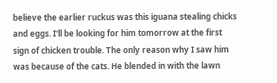believe the earlier ruckus was this iguana stealing chicks and eggs. I'll be looking for him tomorrow at the first sign of chicken trouble. The only reason why I saw him was because of the cats. He blended in with the lawn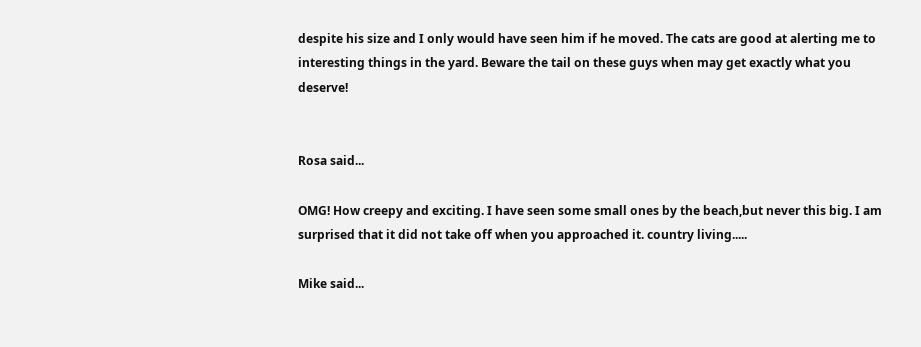despite his size and I only would have seen him if he moved. The cats are good at alerting me to interesting things in the yard. Beware the tail on these guys when may get exactly what you deserve!


Rosa said...

OMG! How creepy and exciting. I have seen some small ones by the beach,but never this big. I am surprised that it did not take off when you approached it. country living.....

Mike said...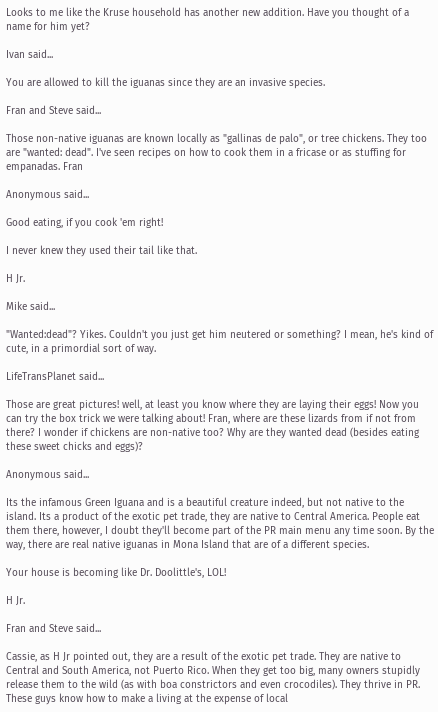Looks to me like the Kruse household has another new addition. Have you thought of a name for him yet?

Ivan said...

You are allowed to kill the iguanas since they are an invasive species.

Fran and Steve said...

Those non-native iguanas are known locally as "gallinas de palo", or tree chickens. They too are "wanted: dead". I've seen recipes on how to cook them in a fricase or as stuffing for empanadas. Fran

Anonymous said...

Good eating, if you cook 'em right!

I never knew they used their tail like that.

H Jr.

Mike said...

"Wanted:dead"? Yikes. Couldn't you just get him neutered or something? I mean, he's kind of cute, in a primordial sort of way.

LifeTransPlanet said...

Those are great pictures! well, at least you know where they are laying their eggs! Now you can try the box trick we were talking about! Fran, where are these lizards from if not from there? I wonder if chickens are non-native too? Why are they wanted dead (besides eating these sweet chicks and eggs)?

Anonymous said...

Its the infamous Green Iguana and is a beautiful creature indeed, but not native to the island. Its a product of the exotic pet trade, they are native to Central America. People eat them there, however, I doubt they'll become part of the PR main menu any time soon. By the way, there are real native iguanas in Mona Island that are of a different species.

Your house is becoming like Dr. Doolittle's, LOL!

H Jr.

Fran and Steve said...

Cassie, as H Jr pointed out, they are a result of the exotic pet trade. They are native to Central and South America, not Puerto Rico. When they get too big, many owners stupidly release them to the wild (as with boa constrictors and even crocodiles). They thrive in PR. These guys know how to make a living at the expense of local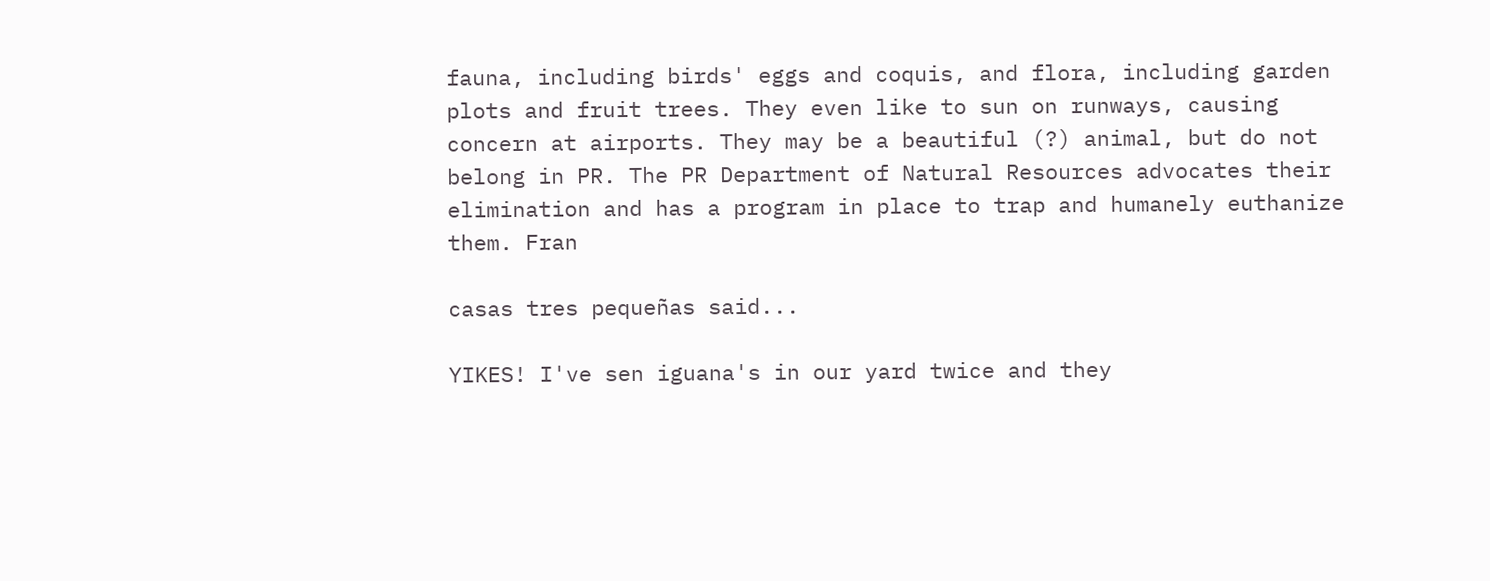fauna, including birds' eggs and coquis, and flora, including garden plots and fruit trees. They even like to sun on runways, causing concern at airports. They may be a beautiful (?) animal, but do not belong in PR. The PR Department of Natural Resources advocates their elimination and has a program in place to trap and humanely euthanize them. Fran

casas tres pequeñas said...

YIKES! I've sen iguana's in our yard twice and they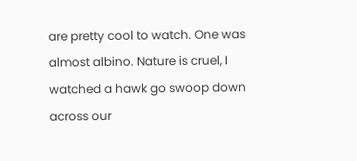are pretty cool to watch. One was almost albino. Nature is cruel, I watched a hawk go swoop down across our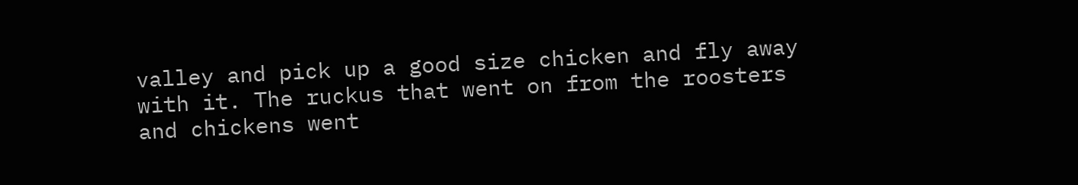valley and pick up a good size chicken and fly away with it. The ruckus that went on from the roosters and chickens went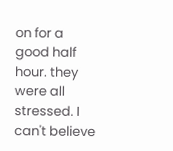on for a good half hour. they were all stressed. I can't believe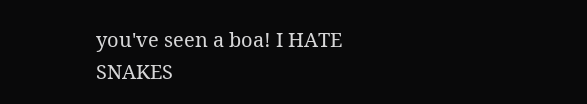you've seen a boa! I HATE SNAKES